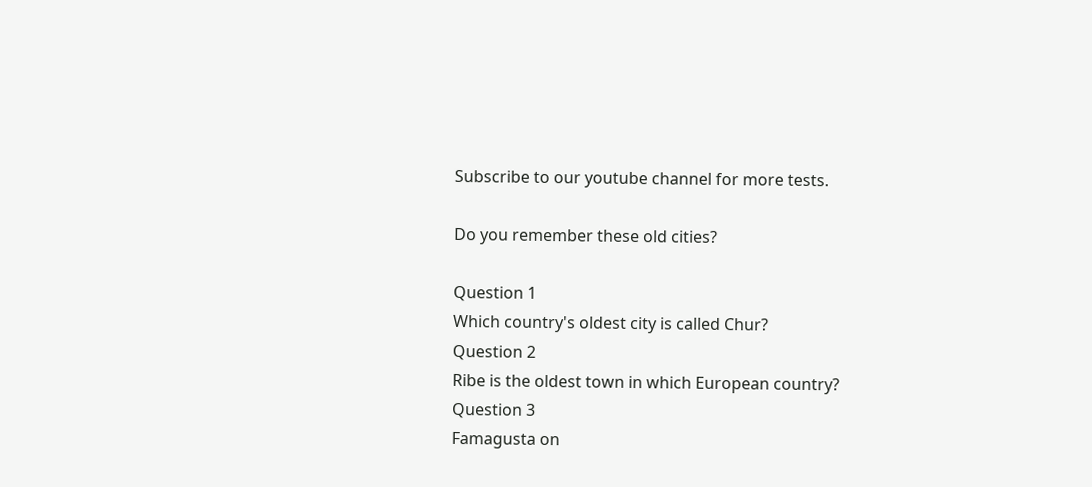Subscribe to our youtube channel for more tests.

Do you remember these old cities?

Question 1
Which country's oldest city is called Chur?
Question 2
Ribe is the oldest town in which European country?
Question 3
Famagusta on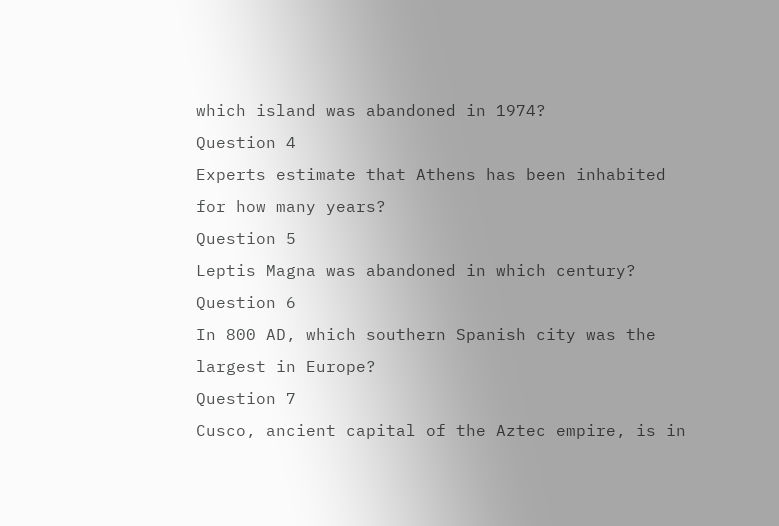which island was abandoned in 1974?
Question 4
Experts estimate that Athens has been inhabited for how many years?
Question 5
Leptis Magna was abandoned in which century?
Question 6
In 800 AD, which southern Spanish city was the largest in Europe?
Question 7
Cusco, ancient capital of the Aztec empire, is in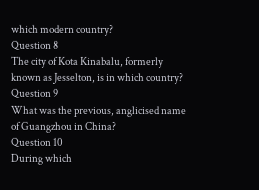which modern country?
Question 8
The city of Kota Kinabalu, formerly known as Jesselton, is in which country?
Question 9
What was the previous, anglicised name of Guangzhou in China?
Question 10
During which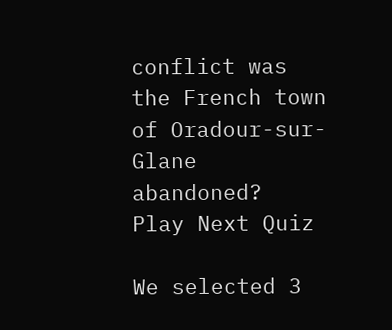conflict was the French town of Oradour-sur-Glane abandoned?
Play Next Quiz

We selected 3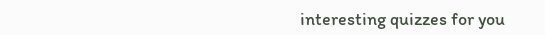interesting quizzes for you